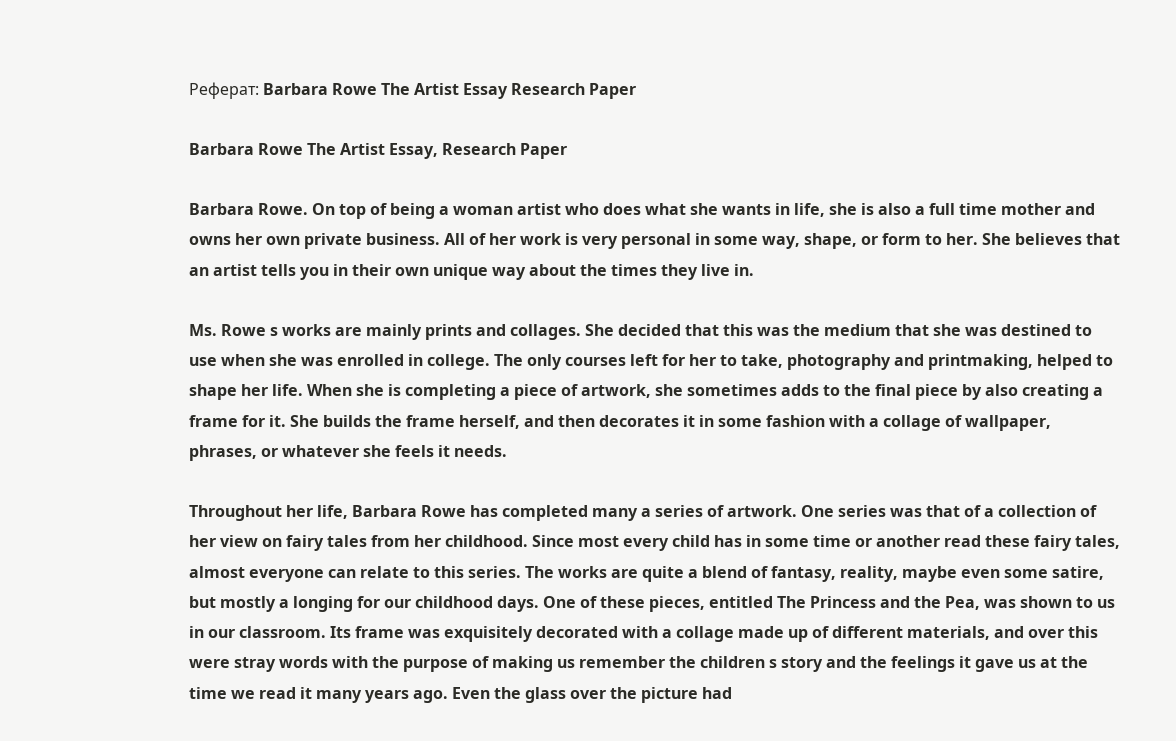Реферат: Barbara Rowe The Artist Essay Research Paper

Barbara Rowe The Artist Essay, Research Paper

Barbara Rowe. On top of being a woman artist who does what she wants in life, she is also a full time mother and owns her own private business. All of her work is very personal in some way, shape, or form to her. She believes that an artist tells you in their own unique way about the times they live in.

Ms. Rowe s works are mainly prints and collages. She decided that this was the medium that she was destined to use when she was enrolled in college. The only courses left for her to take, photography and printmaking, helped to shape her life. When she is completing a piece of artwork, she sometimes adds to the final piece by also creating a frame for it. She builds the frame herself, and then decorates it in some fashion with a collage of wallpaper, phrases, or whatever she feels it needs.

Throughout her life, Barbara Rowe has completed many a series of artwork. One series was that of a collection of her view on fairy tales from her childhood. Since most every child has in some time or another read these fairy tales, almost everyone can relate to this series. The works are quite a blend of fantasy, reality, maybe even some satire, but mostly a longing for our childhood days. One of these pieces, entitled The Princess and the Pea, was shown to us in our classroom. Its frame was exquisitely decorated with a collage made up of different materials, and over this were stray words with the purpose of making us remember the children s story and the feelings it gave us at the time we read it many years ago. Even the glass over the picture had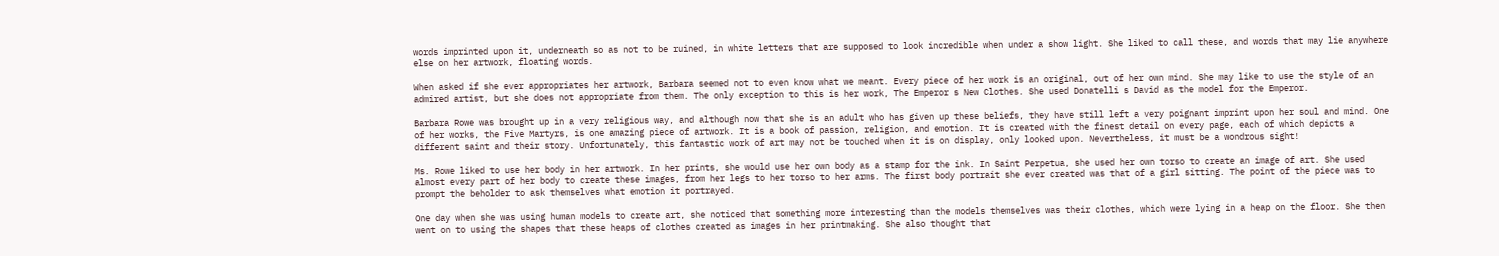words imprinted upon it, underneath so as not to be ruined, in white letters that are supposed to look incredible when under a show light. She liked to call these, and words that may lie anywhere else on her artwork, floating words.

When asked if she ever appropriates her artwork, Barbara seemed not to even know what we meant. Every piece of her work is an original, out of her own mind. She may like to use the style of an admired artist, but she does not appropriate from them. The only exception to this is her work, The Emperor s New Clothes. She used Donatelli s David as the model for the Emperor.

Barbara Rowe was brought up in a very religious way, and although now that she is an adult who has given up these beliefs, they have still left a very poignant imprint upon her soul and mind. One of her works, the Five Martyrs, is one amazing piece of artwork. It is a book of passion, religion, and emotion. It is created with the finest detail on every page, each of which depicts a different saint and their story. Unfortunately, this fantastic work of art may not be touched when it is on display, only looked upon. Nevertheless, it must be a wondrous sight!

Ms. Rowe liked to use her body in her artwork. In her prints, she would use her own body as a stamp for the ink. In Saint Perpetua, she used her own torso to create an image of art. She used almost every part of her body to create these images, from her legs to her torso to her arms. The first body portrait she ever created was that of a girl sitting. The point of the piece was to prompt the beholder to ask themselves what emotion it portrayed.

One day when she was using human models to create art, she noticed that something more interesting than the models themselves was their clothes, which were lying in a heap on the floor. She then went on to using the shapes that these heaps of clothes created as images in her printmaking. She also thought that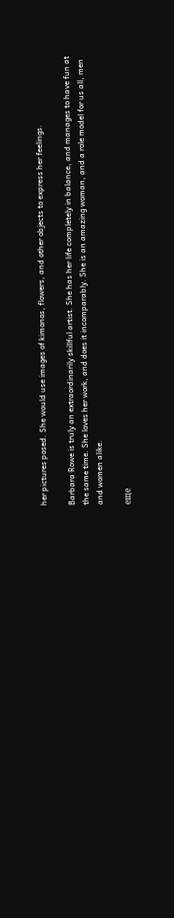her pictures posed. She would use images of kimonos, flowers, and other objects to express her feelings.

Barbara Rowe is truly an extraordinarily skillful artist. She has her life completely in balance, and manages to have fun at the same time. She loves her work, and does it incomparably. She is an amazing woman, and a role model for us all, men and women alike.

еще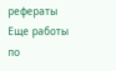рефераты
Еще работы по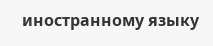иностранному языку